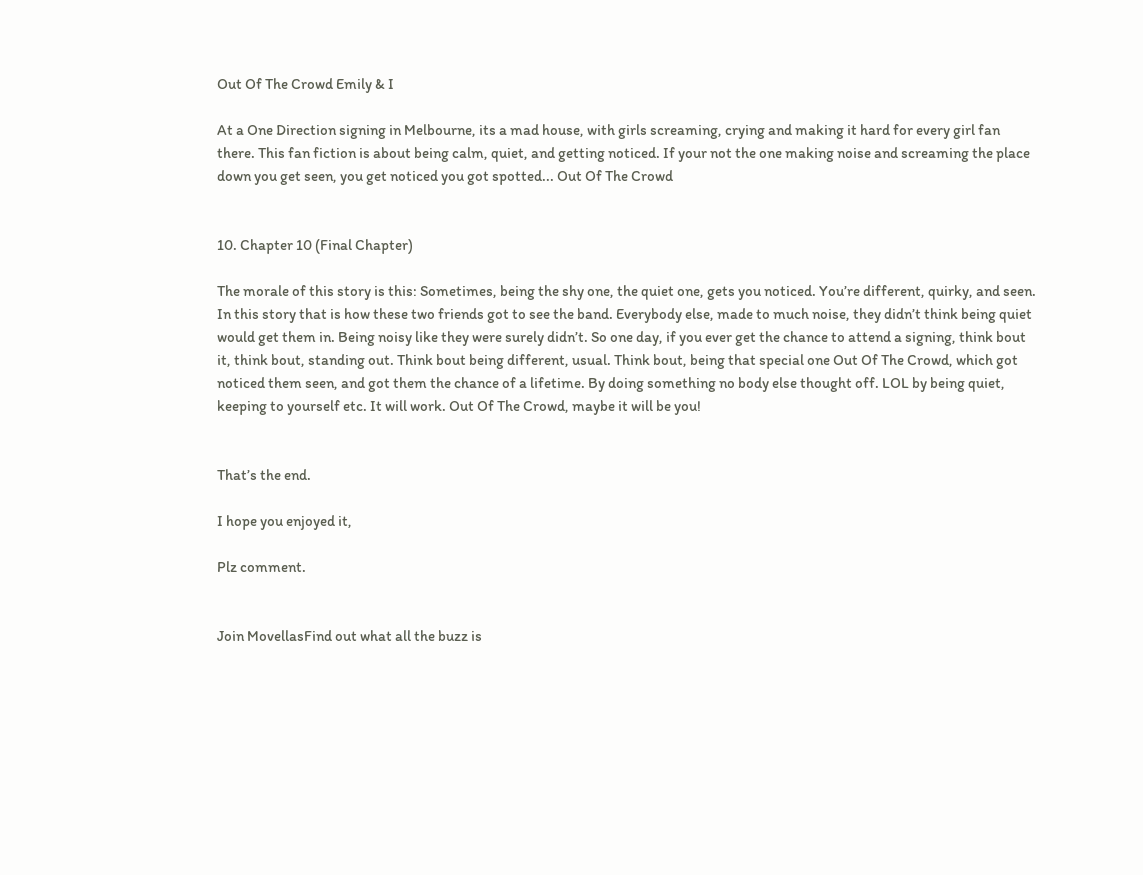Out Of The Crowd Emily & I

At a One Direction signing in Melbourne, its a mad house, with girls screaming, crying and making it hard for every girl fan there. This fan fiction is about being calm, quiet, and getting noticed. If your not the one making noise and screaming the place down you get seen, you get noticed you got spotted... Out Of The Crowd


10. Chapter 10 (Final Chapter)

The morale of this story is this: Sometimes, being the shy one, the quiet one, gets you noticed. You’re different, quirky, and seen. In this story that is how these two friends got to see the band. Everybody else, made to much noise, they didn’t think being quiet would get them in. Being noisy like they were surely didn’t. So one day, if you ever get the chance to attend a signing, think bout it, think bout, standing out. Think bout being different, usual. Think bout, being that special one Out Of The Crowd, which got noticed them seen, and got them the chance of a lifetime. By doing something no body else thought off. LOL by being quiet, keeping to yourself etc. It will work. Out Of The Crowd, maybe it will be you!


That’s the end.

I hope you enjoyed it,

Plz comment.


Join MovellasFind out what all the buzz is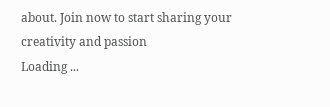about. Join now to start sharing your creativity and passion
Loading ...